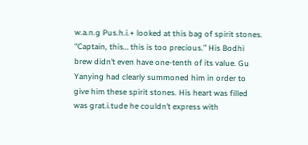w.a.n.g Pus.h.i.+ looked at this bag of spirit stones. “Captain, this… this is too precious.” His Bodhi brew didn’t even have one-tenth of its value. Gu Yanying had clearly summoned him in order to give him these spirit stones. His heart was filled was grat.i.tude he couldn’t express with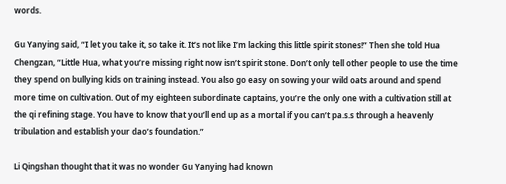words.

Gu Yanying said, “I let you take it, so take it. It’s not like I’m lacking this little spirit stones!” Then she told Hua Chengzan, “Little Hua, what you’re missing right now isn’t spirit stone. Don’t only tell other people to use the time they spend on bullying kids on training instead. You also go easy on sowing your wild oats around and spend more time on cultivation. Out of my eighteen subordinate captains, you’re the only one with a cultivation still at the qi refining stage. You have to know that you’ll end up as a mortal if you can’t pa.s.s through a heavenly tribulation and establish your dao’s foundation.”

Li Qingshan thought that it was no wonder Gu Yanying had known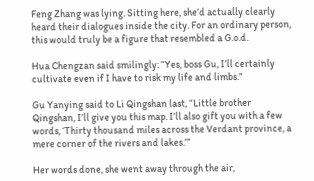Feng Zhang was lying. Sitting here, she’d actually clearly heard their dialogues inside the city. For an ordinary person, this would truly be a figure that resembled a G.o.d.

Hua Chengzan said smilingly: “Yes, boss Gu, I’ll certainly cultivate even if I have to risk my life and limbs.”

Gu Yanying said to Li Qingshan last, “Little brother Qingshan, I’ll give you this map. I’ll also gift you with a few words, ‘Thirty thousand miles across the Verdant province, a mere corner of the rivers and lakes.’”

Her words done, she went away through the air,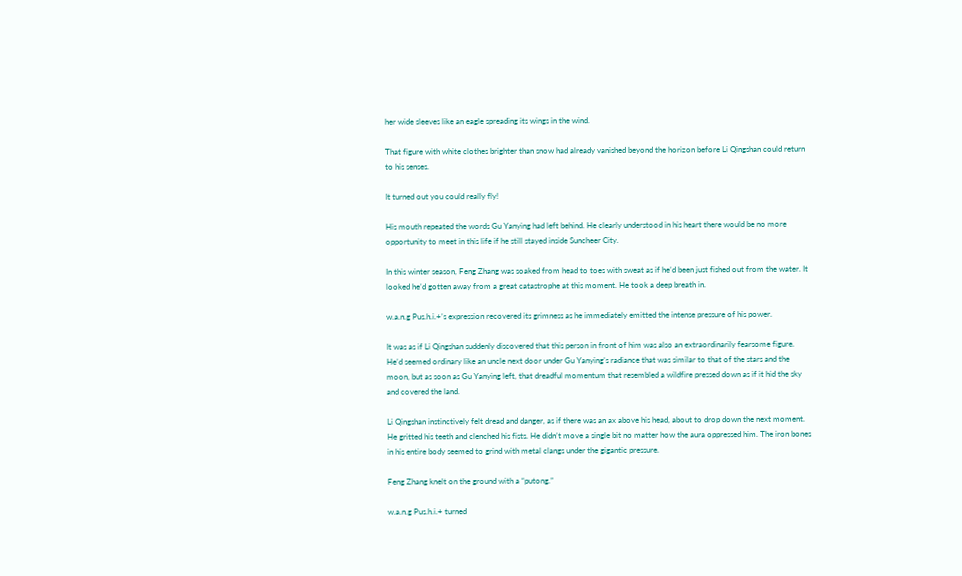her wide sleeves like an eagle spreading its wings in the wind.

That figure with white clothes brighter than snow had already vanished beyond the horizon before Li Qingshan could return to his senses.

It turned out you could really fly!

His mouth repeated the words Gu Yanying had left behind. He clearly understood in his heart there would be no more opportunity to meet in this life if he still stayed inside Suncheer City.

In this winter season, Feng Zhang was soaked from head to toes with sweat as if he’d been just fished out from the water. It looked he’d gotten away from a great catastrophe at this moment. He took a deep breath in.

w.a.n.g Pus.h.i.+’s expression recovered its grimness as he immediately emitted the intense pressure of his power.

It was as if Li Qingshan suddenly discovered that this person in front of him was also an extraordinarily fearsome figure. He’d seemed ordinary like an uncle next door under Gu Yanying’s radiance that was similar to that of the stars and the moon, but as soon as Gu Yanying left, that dreadful momentum that resembled a wildfire pressed down as if it hid the sky and covered the land.

Li Qingshan instinctively felt dread and danger, as if there was an ax above his head, about to drop down the next moment. He gritted his teeth and clenched his fists. He didn’t move a single bit no matter how the aura oppressed him. The iron bones in his entire body seemed to grind with metal clangs under the gigantic pressure.

Feng Zhang knelt on the ground with a “putong.”

w.a.n.g Pus.h.i.+ turned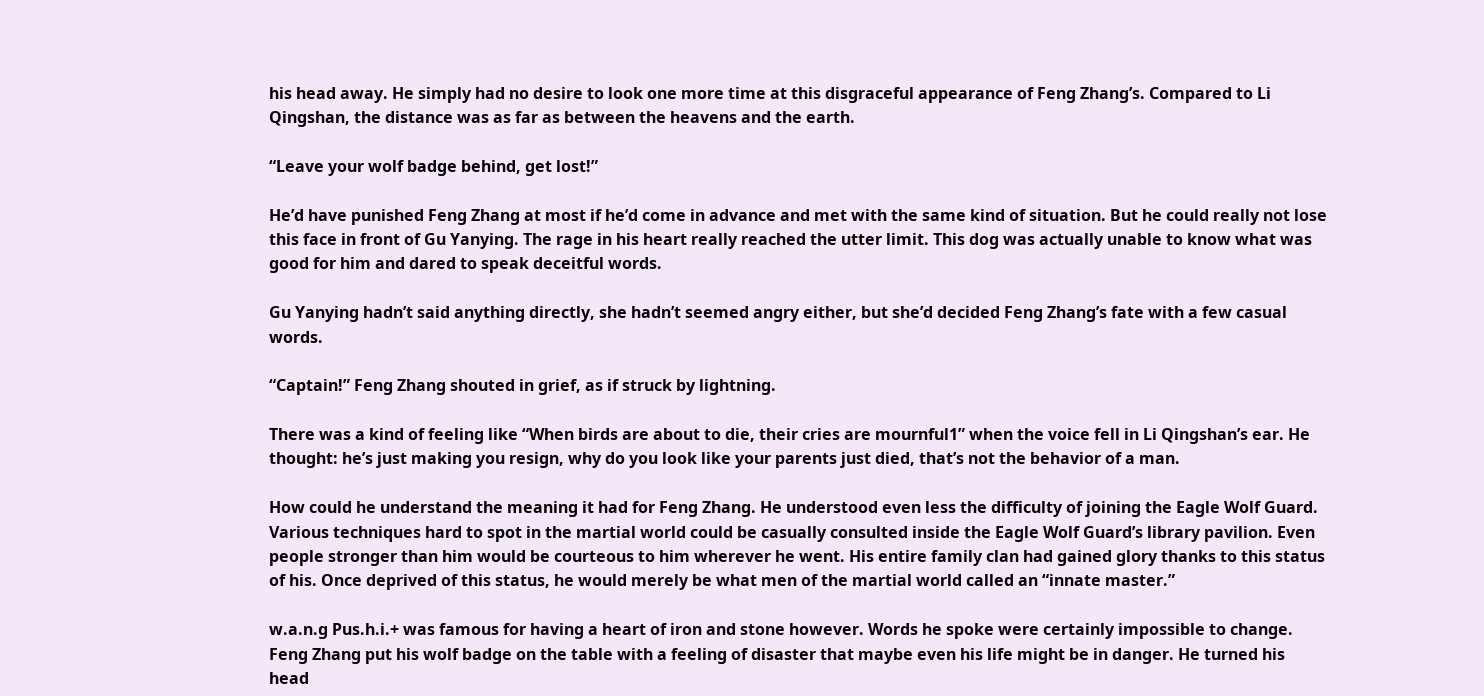his head away. He simply had no desire to look one more time at this disgraceful appearance of Feng Zhang’s. Compared to Li Qingshan, the distance was as far as between the heavens and the earth.

“Leave your wolf badge behind, get lost!”

He’d have punished Feng Zhang at most if he’d come in advance and met with the same kind of situation. But he could really not lose this face in front of Gu Yanying. The rage in his heart really reached the utter limit. This dog was actually unable to know what was good for him and dared to speak deceitful words.

Gu Yanying hadn’t said anything directly, she hadn’t seemed angry either, but she’d decided Feng Zhang’s fate with a few casual words.

“Captain!” Feng Zhang shouted in grief, as if struck by lightning.

There was a kind of feeling like “When birds are about to die, their cries are mournful1” when the voice fell in Li Qingshan’s ear. He thought: he’s just making you resign, why do you look like your parents just died, that’s not the behavior of a man.

How could he understand the meaning it had for Feng Zhang. He understood even less the difficulty of joining the Eagle Wolf Guard. Various techniques hard to spot in the martial world could be casually consulted inside the Eagle Wolf Guard’s library pavilion. Even people stronger than him would be courteous to him wherever he went. His entire family clan had gained glory thanks to this status of his. Once deprived of this status, he would merely be what men of the martial world called an “innate master.”

w.a.n.g Pus.h.i.+ was famous for having a heart of iron and stone however. Words he spoke were certainly impossible to change. Feng Zhang put his wolf badge on the table with a feeling of disaster that maybe even his life might be in danger. He turned his head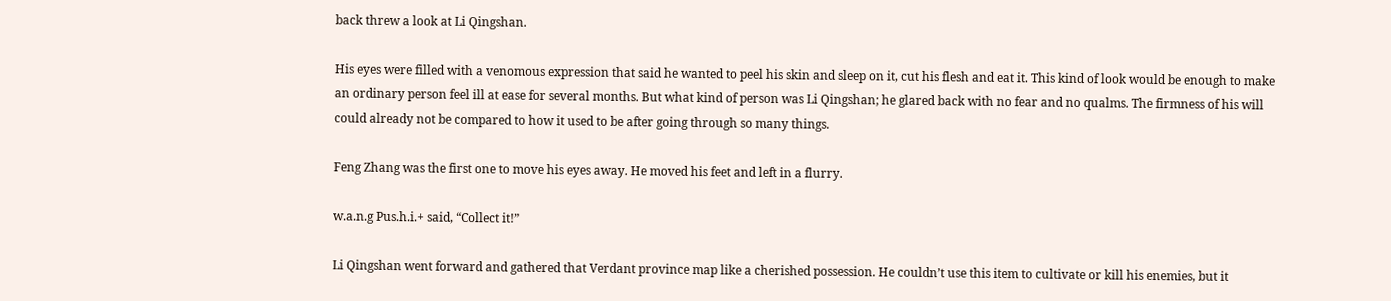back threw a look at Li Qingshan.

His eyes were filled with a venomous expression that said he wanted to peel his skin and sleep on it, cut his flesh and eat it. This kind of look would be enough to make an ordinary person feel ill at ease for several months. But what kind of person was Li Qingshan; he glared back with no fear and no qualms. The firmness of his will could already not be compared to how it used to be after going through so many things.

Feng Zhang was the first one to move his eyes away. He moved his feet and left in a flurry.

w.a.n.g Pus.h.i.+ said, “Collect it!”

Li Qingshan went forward and gathered that Verdant province map like a cherished possession. He couldn’t use this item to cultivate or kill his enemies, but it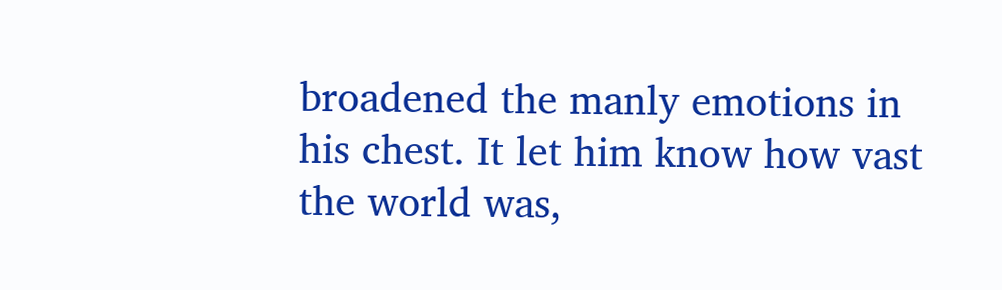broadened the manly emotions in his chest. It let him know how vast the world was,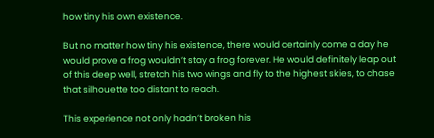how tiny his own existence.

But no matter how tiny his existence, there would certainly come a day he would prove a frog wouldn’t stay a frog forever. He would definitely leap out of this deep well, stretch his two wings and fly to the highest skies, to chase that silhouette too distant to reach.

This experience not only hadn’t broken his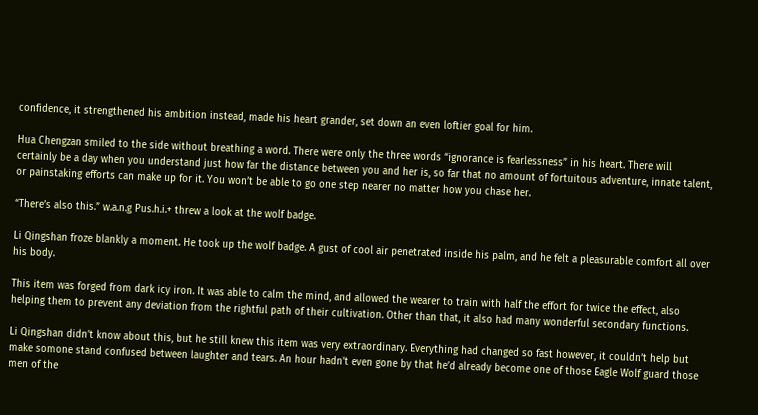confidence, it strengthened his ambition instead, made his heart grander, set down an even loftier goal for him.

Hua Chengzan smiled to the side without breathing a word. There were only the three words “ignorance is fearlessness” in his heart. There will certainly be a day when you understand just how far the distance between you and her is, so far that no amount of fortuitous adventure, innate talent, or painstaking efforts can make up for it. You won’t be able to go one step nearer no matter how you chase her.

“There’s also this.” w.a.n.g Pus.h.i.+ threw a look at the wolf badge.

Li Qingshan froze blankly a moment. He took up the wolf badge. A gust of cool air penetrated inside his palm, and he felt a pleasurable comfort all over his body.

This item was forged from dark icy iron. It was able to calm the mind, and allowed the wearer to train with half the effort for twice the effect, also helping them to prevent any deviation from the rightful path of their cultivation. Other than that, it also had many wonderful secondary functions.

Li Qingshan didn’t know about this, but he still knew this item was very extraordinary. Everything had changed so fast however, it couldn’t help but make somone stand confused between laughter and tears. An hour hadn’t even gone by that he’d already become one of those Eagle Wolf guard those men of the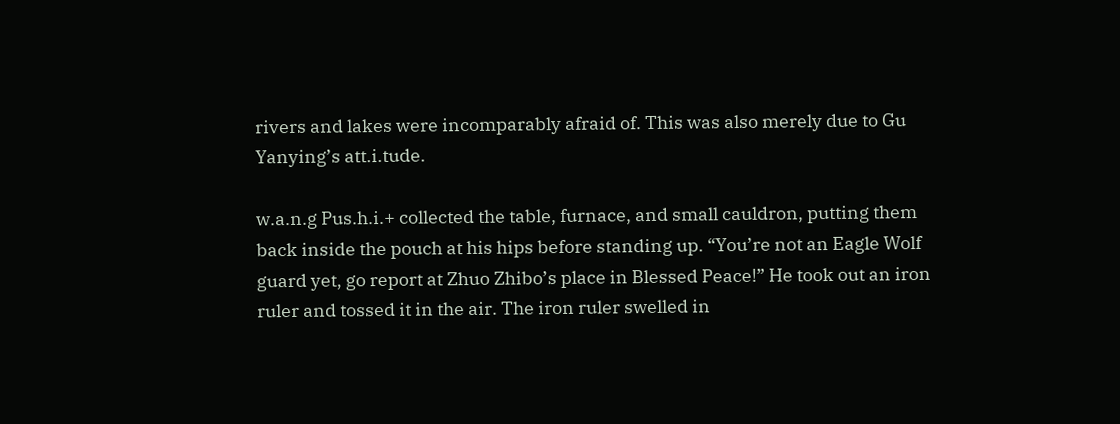rivers and lakes were incomparably afraid of. This was also merely due to Gu Yanying’s att.i.tude.

w.a.n.g Pus.h.i.+ collected the table, furnace, and small cauldron, putting them back inside the pouch at his hips before standing up. “You’re not an Eagle Wolf guard yet, go report at Zhuo Zhibo’s place in Blessed Peace!” He took out an iron ruler and tossed it in the air. The iron ruler swelled in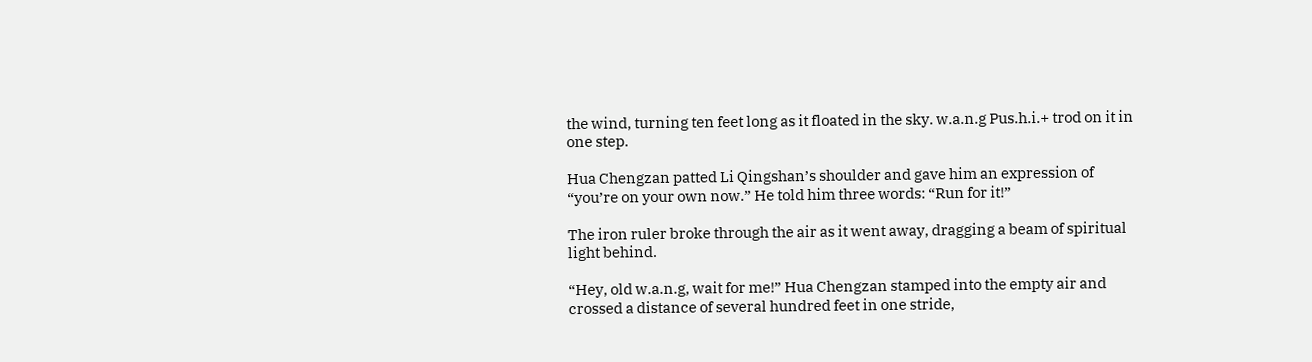the wind, turning ten feet long as it floated in the sky. w.a.n.g Pus.h.i.+ trod on it in one step.

Hua Chengzan patted Li Qingshan’s shoulder and gave him an expression of “you’re on your own now.” He told him three words: “Run for it!”

The iron ruler broke through the air as it went away, dragging a beam of spiritual light behind.

“Hey, old w.a.n.g, wait for me!” Hua Chengzan stamped into the empty air and crossed a distance of several hundred feet in one stride,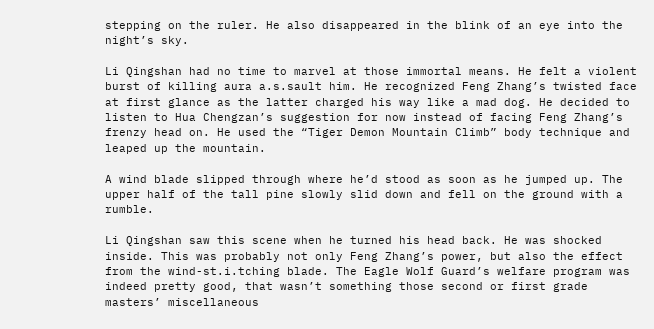stepping on the ruler. He also disappeared in the blink of an eye into the night’s sky.

Li Qingshan had no time to marvel at those immortal means. He felt a violent burst of killing aura a.s.sault him. He recognized Feng Zhang’s twisted face at first glance as the latter charged his way like a mad dog. He decided to listen to Hua Chengzan’s suggestion for now instead of facing Feng Zhang’s frenzy head on. He used the “Tiger Demon Mountain Climb” body technique and leaped up the mountain.

A wind blade slipped through where he’d stood as soon as he jumped up. The upper half of the tall pine slowly slid down and fell on the ground with a rumble.

Li Qingshan saw this scene when he turned his head back. He was shocked inside. This was probably not only Feng Zhang’s power, but also the effect from the wind-st.i.tching blade. The Eagle Wolf Guard’s welfare program was indeed pretty good, that wasn’t something those second or first grade masters’ miscellaneous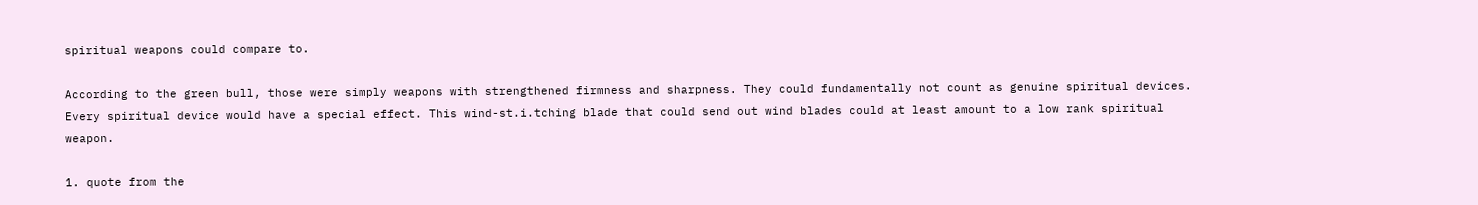spiritual weapons could compare to.

According to the green bull, those were simply weapons with strengthened firmness and sharpness. They could fundamentally not count as genuine spiritual devices. Every spiritual device would have a special effect. This wind-st.i.tching blade that could send out wind blades could at least amount to a low rank spiritual weapon.

1. quote from the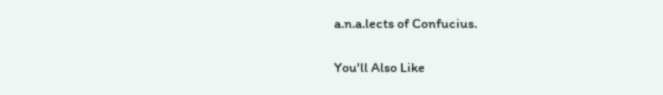a.n.a.lects of Confucius.

You'll Also Like